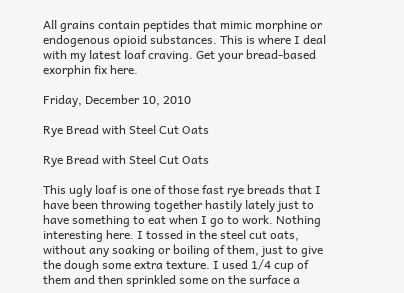All grains contain peptides that mimic morphine or endogenous opioid substances. This is where I deal with my latest loaf craving. Get your bread-based exorphin fix here.

Friday, December 10, 2010

Rye Bread with Steel Cut Oats

Rye Bread with Steel Cut Oats

This ugly loaf is one of those fast rye breads that I have been throwing together hastily lately just to have something to eat when I go to work. Nothing interesting here. I tossed in the steel cut oats, without any soaking or boiling of them, just to give the dough some extra texture. I used 1/4 cup of them and then sprinkled some on the surface a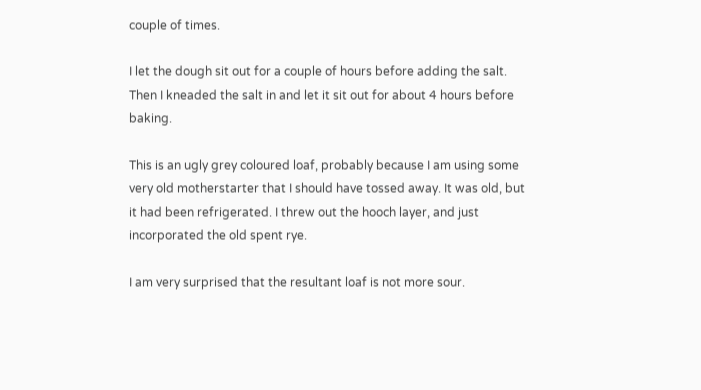couple of times.

I let the dough sit out for a couple of hours before adding the salt. Then I kneaded the salt in and let it sit out for about 4 hours before baking.

This is an ugly grey coloured loaf, probably because I am using some very old motherstarter that I should have tossed away. It was old, but it had been refrigerated. I threw out the hooch layer, and just incorporated the old spent rye.

I am very surprised that the resultant loaf is not more sour.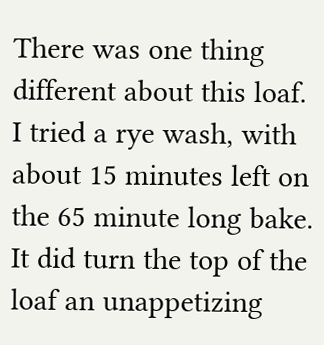There was one thing different about this loaf. I tried a rye wash, with about 15 minutes left on the 65 minute long bake. It did turn the top of the loaf an unappetizing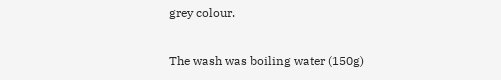grey colour.

The wash was boiling water (150g)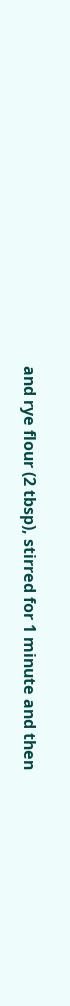and rye flour (2 tbsp), stirred for 1 minute and then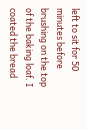left to sit for 50 minutes before brushing on the top of the baking loaf. I coated the bread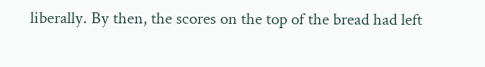liberally. By then, the scores on the top of the bread had left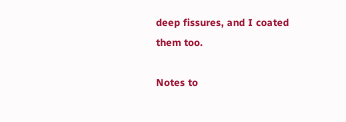deep fissures, and I coated them too.

Notes to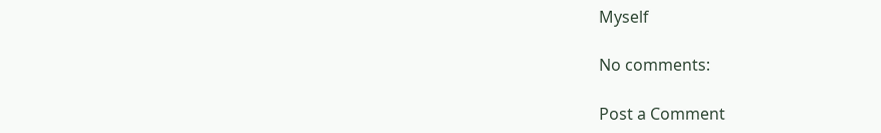Myself

No comments:

Post a Comment